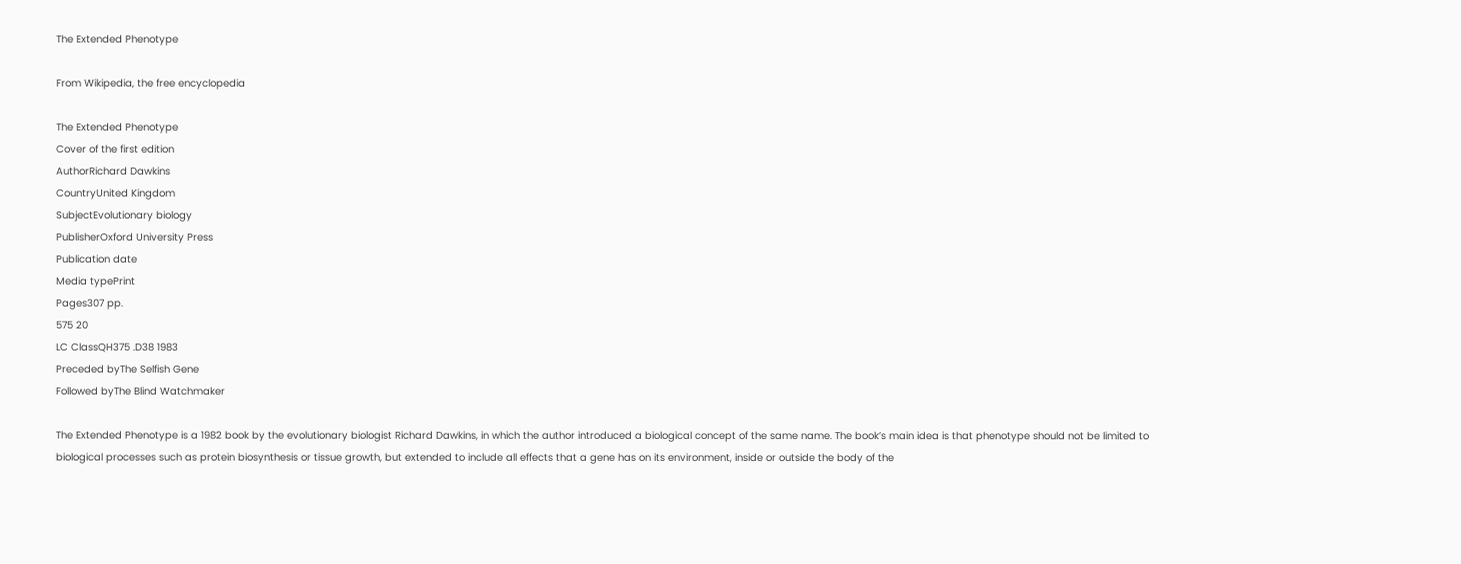The Extended Phenotype

From Wikipedia, the free encyclopedia

The Extended Phenotype
Cover of the first edition
AuthorRichard Dawkins
CountryUnited Kingdom
SubjectEvolutionary biology
PublisherOxford University Press
Publication date
Media typePrint
Pages307 pp.
575 20
LC ClassQH375 .D38 1983
Preceded byThe Selfish Gene
Followed byThe Blind Watchmaker

The Extended Phenotype is a 1982 book by the evolutionary biologist Richard Dawkins, in which the author introduced a biological concept of the same name. The book’s main idea is that phenotype should not be limited to biological processes such as protein biosynthesis or tissue growth, but extended to include all effects that a gene has on its environment, inside or outside the body of the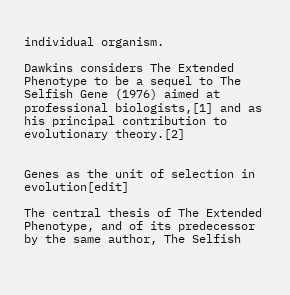individual organism.

Dawkins considers The Extended Phenotype to be a sequel to The Selfish Gene (1976) aimed at professional biologists,[1] and as his principal contribution to evolutionary theory.[2]


Genes as the unit of selection in evolution[edit]

The central thesis of The Extended Phenotype, and of its predecessor by the same author, The Selfish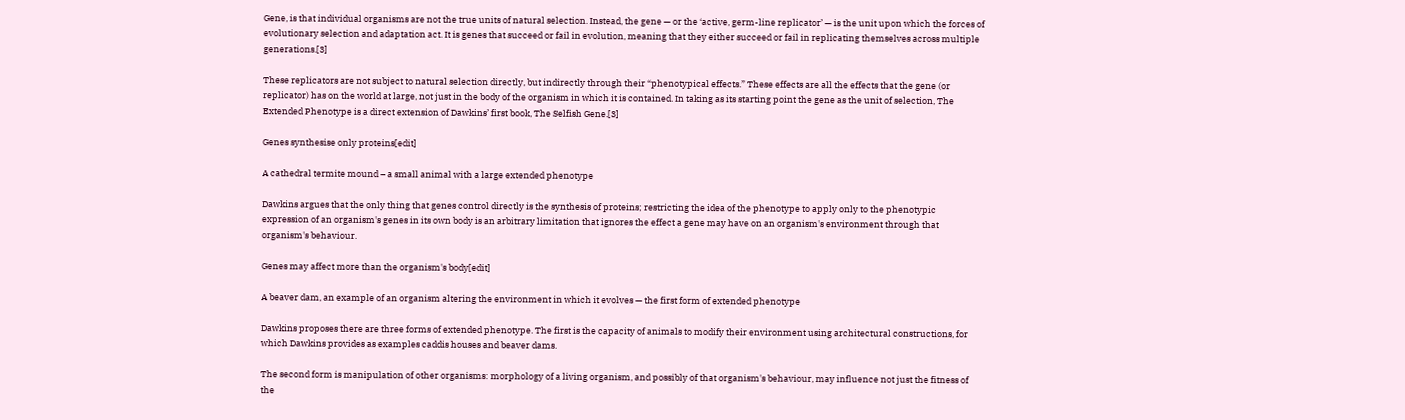Gene, is that individual organisms are not the true units of natural selection. Instead, the gene — or the ‘active, germ-line replicator’ — is the unit upon which the forces of evolutionary selection and adaptation act. It is genes that succeed or fail in evolution, meaning that they either succeed or fail in replicating themselves across multiple generations.[3]

These replicators are not subject to natural selection directly, but indirectly through their “phenotypical effects.” These effects are all the effects that the gene (or replicator) has on the world at large, not just in the body of the organism in which it is contained. In taking as its starting point the gene as the unit of selection, The Extended Phenotype is a direct extension of Dawkins’ first book, The Selfish Gene.[3]

Genes synthesise only proteins[edit]

A cathedral termite mound – a small animal with a large extended phenotype

Dawkins argues that the only thing that genes control directly is the synthesis of proteins; restricting the idea of the phenotype to apply only to the phenotypic expression of an organism's genes in its own body is an arbitrary limitation that ignores the effect a gene may have on an organism's environment through that organism's behaviour.

Genes may affect more than the organism's body[edit]

A beaver dam, an example of an organism altering the environment in which it evolves — the first form of extended phenotype

Dawkins proposes there are three forms of extended phenotype. The first is the capacity of animals to modify their environment using architectural constructions, for which Dawkins provides as examples caddis houses and beaver dams.

The second form is manipulation of other organisms: morphology of a living organism, and possibly of that organism's behaviour, may influence not just the fitness of the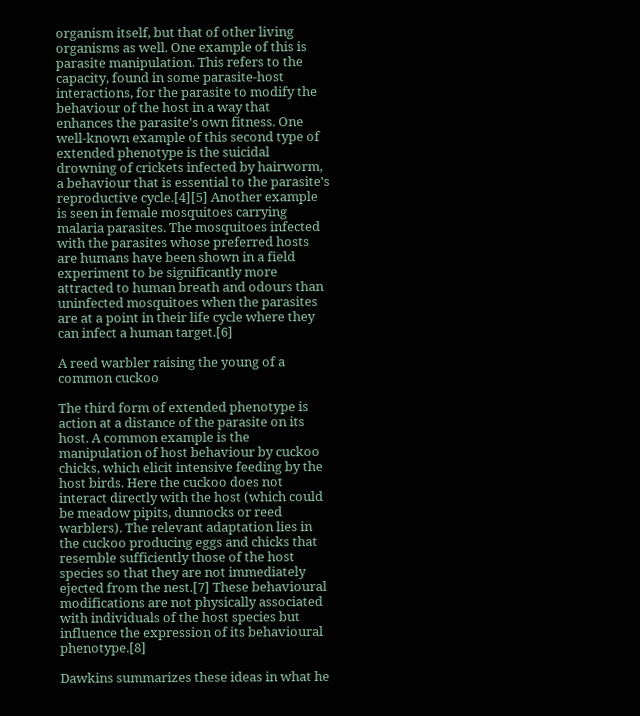organism itself, but that of other living organisms as well. One example of this is parasite manipulation. This refers to the capacity, found in some parasite-host interactions, for the parasite to modify the behaviour of the host in a way that enhances the parasite's own fitness. One well-known example of this second type of extended phenotype is the suicidal drowning of crickets infected by hairworm, a behaviour that is essential to the parasite's reproductive cycle.[4][5] Another example is seen in female mosquitoes carrying malaria parasites. The mosquitoes infected with the parasites whose preferred hosts are humans have been shown in a field experiment to be significantly more attracted to human breath and odours than uninfected mosquitoes when the parasites are at a point in their life cycle where they can infect a human target.[6]

A reed warbler raising the young of a common cuckoo

The third form of extended phenotype is action at a distance of the parasite on its host. A common example is the manipulation of host behaviour by cuckoo chicks, which elicit intensive feeding by the host birds. Here the cuckoo does not interact directly with the host (which could be meadow pipits, dunnocks or reed warblers). The relevant adaptation lies in the cuckoo producing eggs and chicks that resemble sufficiently those of the host species so that they are not immediately ejected from the nest.[7] These behavioural modifications are not physically associated with individuals of the host species but influence the expression of its behavioural phenotype.[8]

Dawkins summarizes these ideas in what he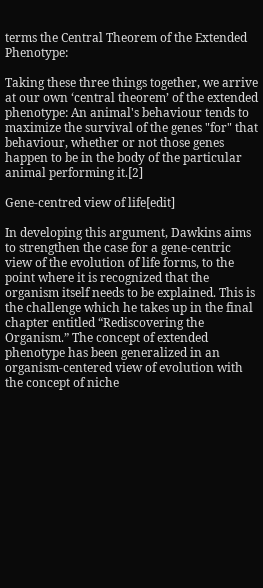terms the Central Theorem of the Extended Phenotype:

Taking these three things together, we arrive at our own ‘central theorem’ of the extended phenotype: An animal's behaviour tends to maximize the survival of the genes "for" that behaviour, whether or not those genes happen to be in the body of the particular animal performing it.[2]

Gene-centred view of life[edit]

In developing this argument, Dawkins aims to strengthen the case for a gene-centric view of the evolution of life forms, to the point where it is recognized that the organism itself needs to be explained. This is the challenge which he takes up in the final chapter entitled “Rediscovering the Organism.” The concept of extended phenotype has been generalized in an organism-centered view of evolution with the concept of niche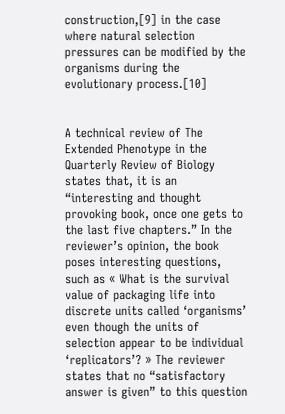construction,[9] in the case where natural selection pressures can be modified by the organisms during the evolutionary process.[10]


A technical review of The Extended Phenotype in the Quarterly Review of Biology states that, it is an “interesting and thought provoking book, once one gets to the last five chapters.” In the reviewer’s opinion, the book poses interesting questions, such as « What is the survival value of packaging life into discrete units called ‘organisms’ even though the units of selection appear to be individual ‘replicators’? » The reviewer states that no “satisfactory answer is given” to this question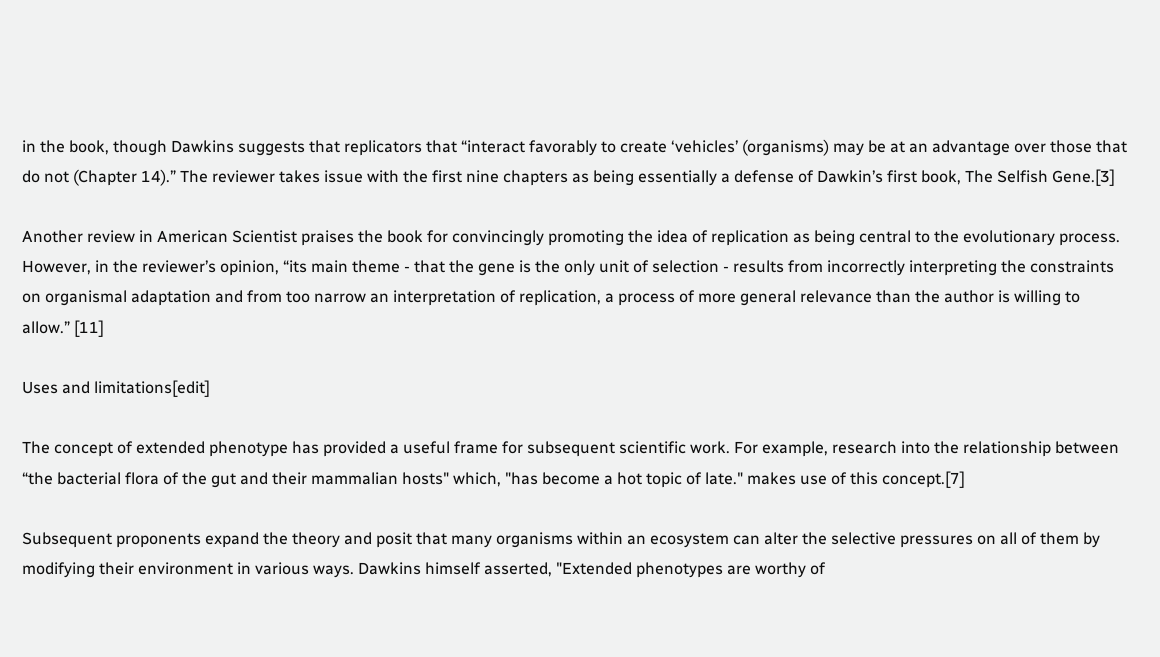in the book, though Dawkins suggests that replicators that “interact favorably to create ‘vehicles’ (organisms) may be at an advantage over those that do not (Chapter 14).” The reviewer takes issue with the first nine chapters as being essentially a defense of Dawkin’s first book, The Selfish Gene.[3]

Another review in American Scientist praises the book for convincingly promoting the idea of replication as being central to the evolutionary process. However, in the reviewer’s opinion, “its main theme - that the gene is the only unit of selection - results from incorrectly interpreting the constraints on organismal adaptation and from too narrow an interpretation of replication, a process of more general relevance than the author is willing to allow.” [11]

Uses and limitations[edit]

The concept of extended phenotype has provided a useful frame for subsequent scientific work. For example, research into the relationship between “the bacterial flora of the gut and their mammalian hosts" which, "has become a hot topic of late." makes use of this concept.[7]

Subsequent proponents expand the theory and posit that many organisms within an ecosystem can alter the selective pressures on all of them by modifying their environment in various ways. Dawkins himself asserted, "Extended phenotypes are worthy of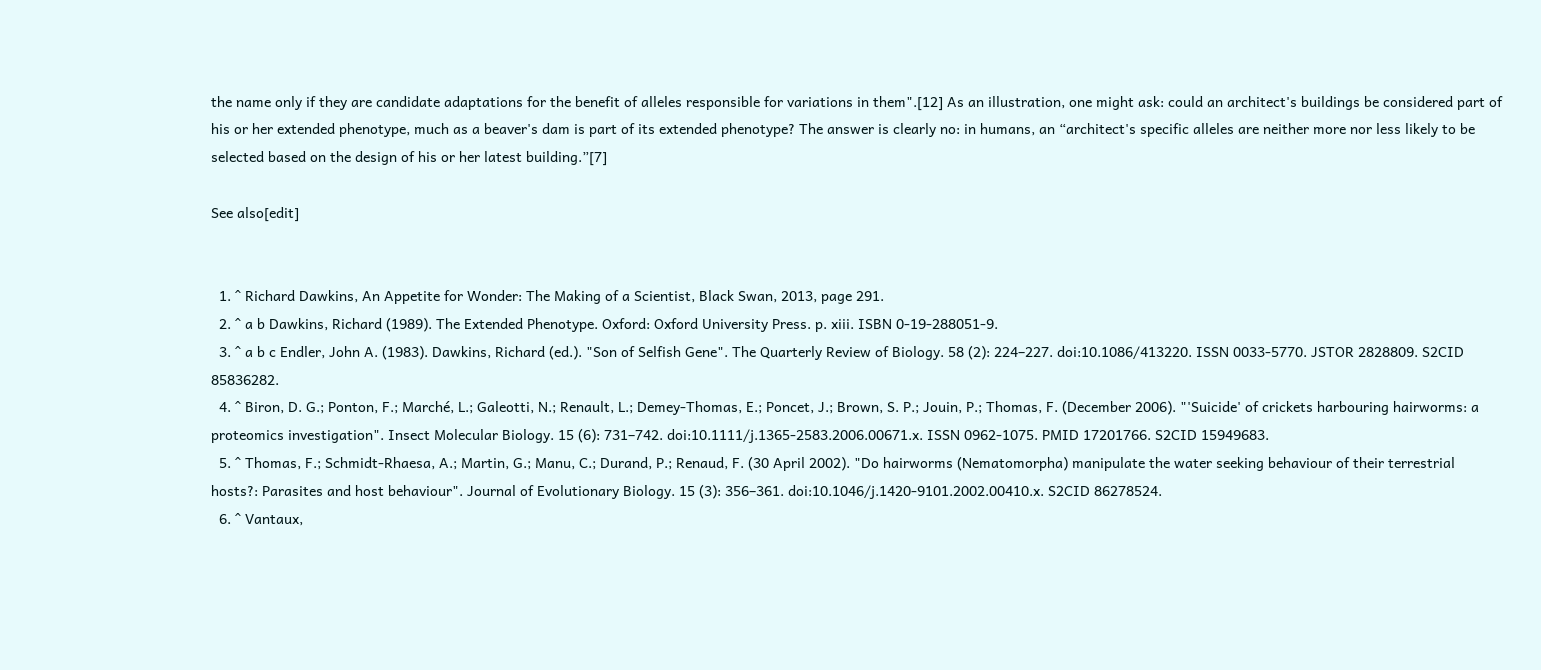the name only if they are candidate adaptations for the benefit of alleles responsible for variations in them".[12] As an illustration, one might ask: could an architect's buildings be considered part of his or her extended phenotype, much as a beaver's dam is part of its extended phenotype? The answer is clearly no: in humans, an “architect's specific alleles are neither more nor less likely to be selected based on the design of his or her latest building.”[7]

See also[edit]


  1. ^ Richard Dawkins, An Appetite for Wonder: The Making of a Scientist, Black Swan, 2013, page 291.
  2. ^ a b Dawkins, Richard (1989). The Extended Phenotype. Oxford: Oxford University Press. p. xiii. ISBN 0-19-288051-9.
  3. ^ a b c Endler, John A. (1983). Dawkins, Richard (ed.). "Son of Selfish Gene". The Quarterly Review of Biology. 58 (2): 224–227. doi:10.1086/413220. ISSN 0033-5770. JSTOR 2828809. S2CID 85836282.
  4. ^ Biron, D. G.; Ponton, F.; Marché, L.; Galeotti, N.; Renault, L.; Demey-Thomas, E.; Poncet, J.; Brown, S. P.; Jouin, P.; Thomas, F. (December 2006). "'Suicide' of crickets harbouring hairworms: a proteomics investigation". Insect Molecular Biology. 15 (6): 731–742. doi:10.1111/j.1365-2583.2006.00671.x. ISSN 0962-1075. PMID 17201766. S2CID 15949683.
  5. ^ Thomas, F.; Schmidt-Rhaesa, A.; Martin, G.; Manu, C.; Durand, P.; Renaud, F. (30 April 2002). "Do hairworms (Nematomorpha) manipulate the water seeking behaviour of their terrestrial hosts?: Parasites and host behaviour". Journal of Evolutionary Biology. 15 (3): 356–361. doi:10.1046/j.1420-9101.2002.00410.x. S2CID 86278524.
  6. ^ Vantaux,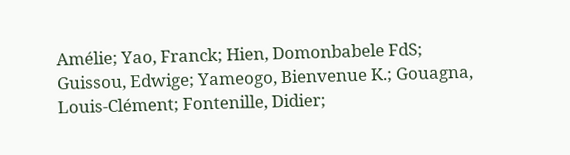Amélie; Yao, Franck; Hien, Domonbabele FdS; Guissou, Edwige; Yameogo, Bienvenue K.; Gouagna, Louis-Clément; Fontenille, Didier;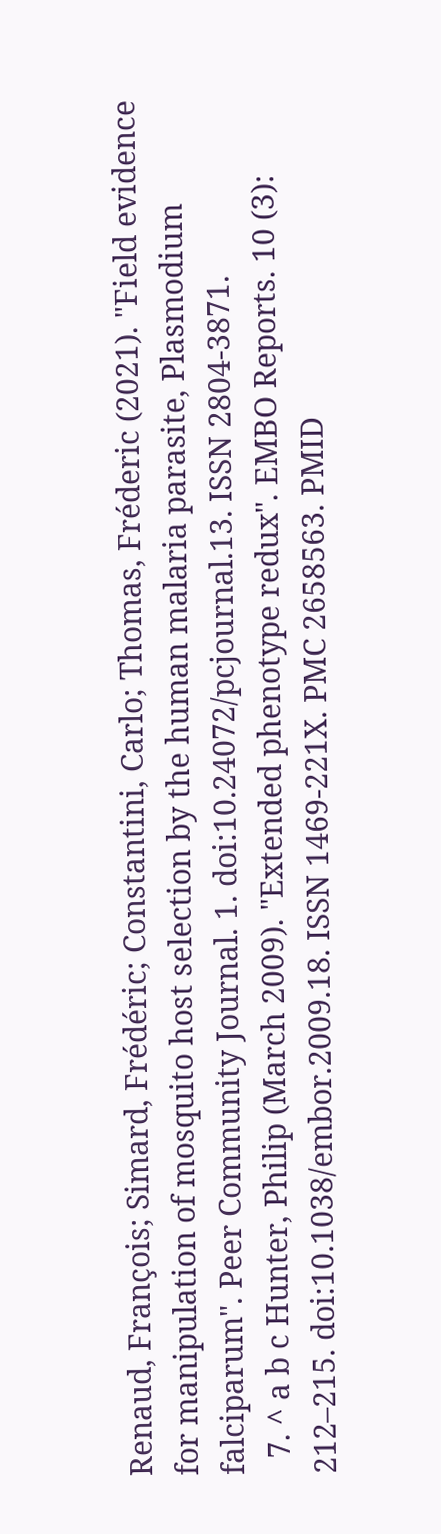Renaud, François; Simard, Frédéric; Constantini, Carlo; Thomas, Fréderic (2021). "Field evidence for manipulation of mosquito host selection by the human malaria parasite, Plasmodium falciparum". Peer Community Journal. 1. doi:10.24072/pcjournal.13. ISSN 2804-3871.
  7. ^ a b c Hunter, Philip (March 2009). "Extended phenotype redux". EMBO Reports. 10 (3): 212–215. doi:10.1038/embor.2009.18. ISSN 1469-221X. PMC 2658563. PMID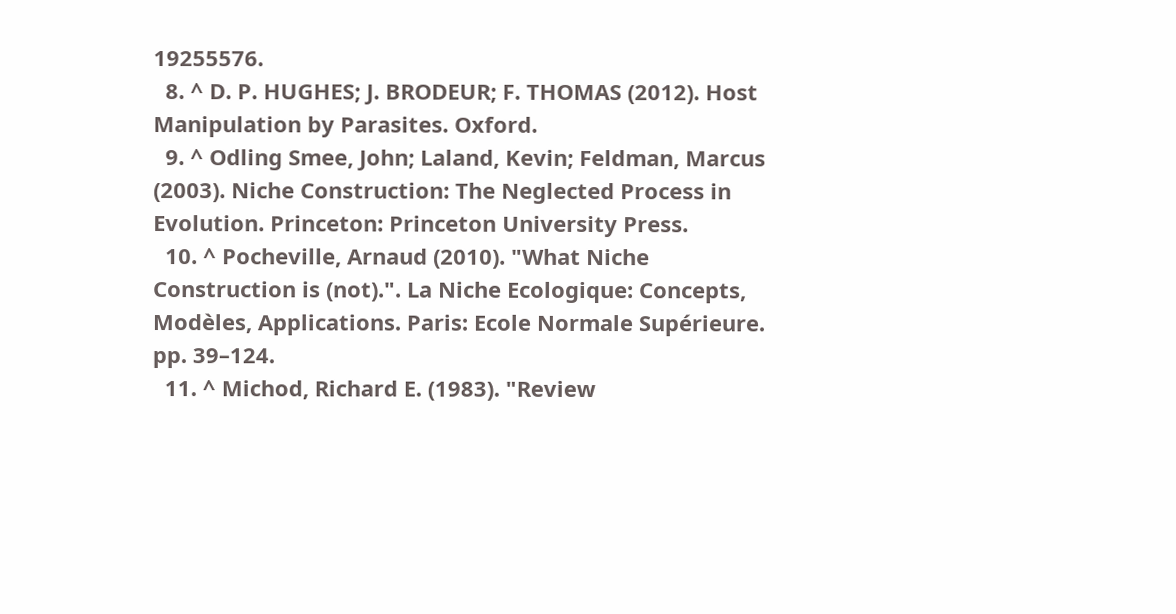19255576.
  8. ^ D. P. HUGHES; J. BRODEUR; F. THOMAS (2012). Host Manipulation by Parasites. Oxford.
  9. ^ Odling Smee, John; Laland, Kevin; Feldman, Marcus (2003). Niche Construction: The Neglected Process in Evolution. Princeton: Princeton University Press.
  10. ^ Pocheville, Arnaud (2010). "What Niche Construction is (not).". La Niche Ecologique: Concepts, Modèles, Applications. Paris: Ecole Normale Supérieure. pp. 39–124.
  11. ^ Michod, Richard E. (1983). "Review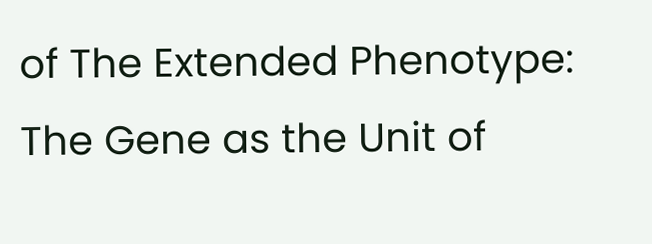of The Extended Phenotype: The Gene as the Unit of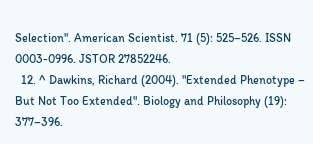Selection". American Scientist. 71 (5): 525–526. ISSN 0003-0996. JSTOR 27852246.
  12. ^ Dawkins, Richard (2004). "Extended Phenotype – But Not Too Extended". Biology and Philosophy (19): 377–396.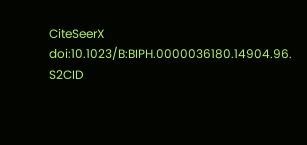CiteSeerX doi:10.1023/B:BIPH.0000036180.14904.96. S2CID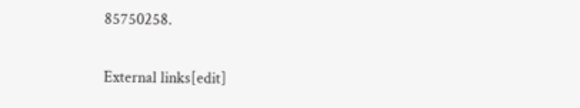85750258.

External links[edit]